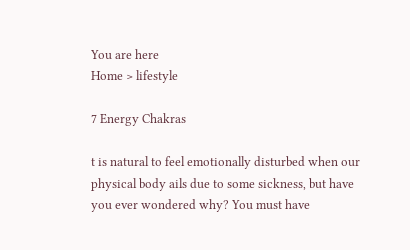You are here
Home > lifestyle

7 Energy Chakras

t is natural to feel emotionally disturbed when our physical body ails due to some sickness, but have you ever wondered why? You must have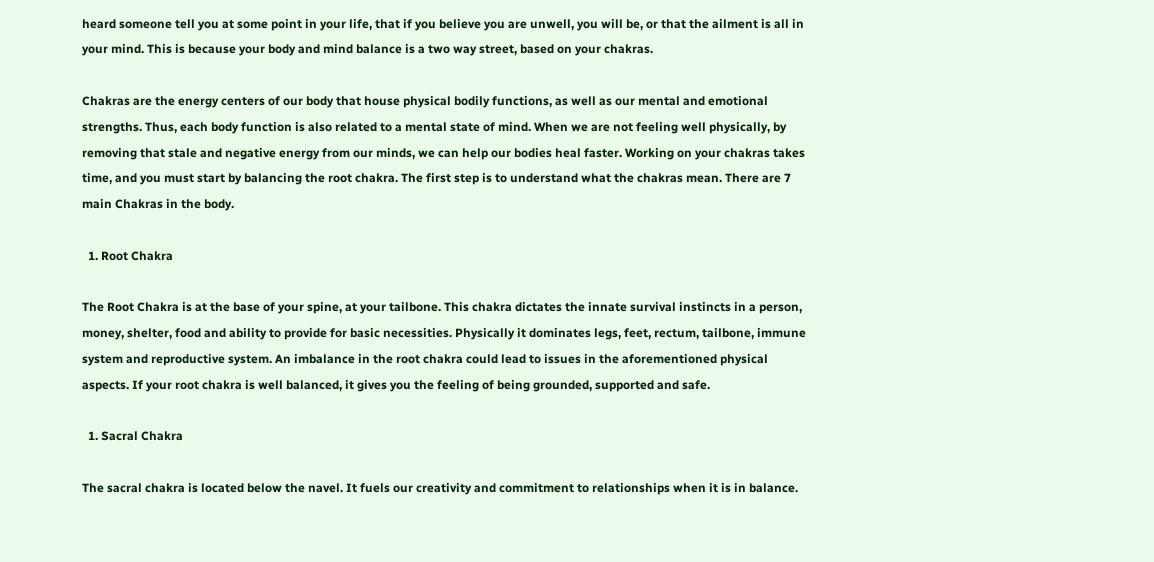heard someone tell you at some point in your life, that if you believe you are unwell, you will be, or that the ailment is all in your mind. This is because your body and mind balance is a two way street, based on your chakras.

Chakras are the energy centers of our body that house physical bodily functions, as well as our mental and emotional strengths. Thus, each body function is also related to a mental state of mind. When we are not feeling well physically, by removing that stale and negative energy from our minds, we can help our bodies heal faster. Working on your chakras takes time, and you must start by balancing the root chakra. The first step is to understand what the chakras mean. There are 7 main Chakras in the body.

  1. Root Chakra

The Root Chakra is at the base of your spine, at your tailbone. This chakra dictates the innate survival instincts in a person, money, shelter, food and ability to provide for basic necessities. Physically it dominates legs, feet, rectum, tailbone, immune system and reproductive system. An imbalance in the root chakra could lead to issues in the aforementioned physical aspects. If your root chakra is well balanced, it gives you the feeling of being grounded, supported and safe.

  1. Sacral Chakra

The sacral chakra is located below the navel. It fuels our creativity and commitment to relationships when it is in balance.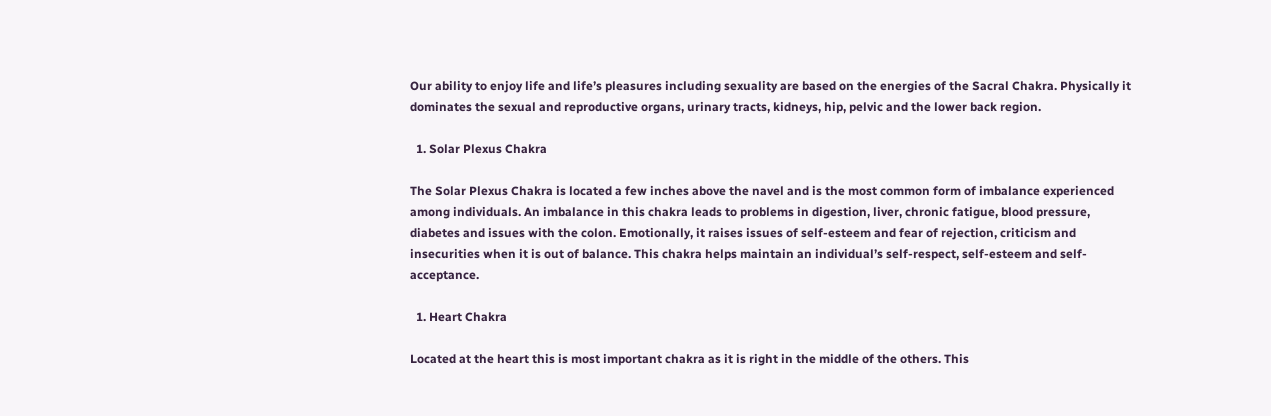Our ability to enjoy life and life’s pleasures including sexuality are based on the energies of the Sacral Chakra. Physically it dominates the sexual and reproductive organs, urinary tracts, kidneys, hip, pelvic and the lower back region.

  1. Solar Plexus Chakra

The Solar Plexus Chakra is located a few inches above the navel and is the most common form of imbalance experienced among individuals. An imbalance in this chakra leads to problems in digestion, liver, chronic fatigue, blood pressure, diabetes and issues with the colon. Emotionally, it raises issues of self-esteem and fear of rejection, criticism and insecurities when it is out of balance. This chakra helps maintain an individual’s self-respect, self-esteem and self-acceptance.

  1. Heart Chakra

Located at the heart this is most important chakra as it is right in the middle of the others. This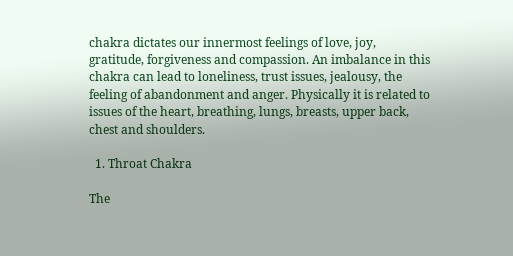chakra dictates our innermost feelings of love, joy, gratitude, forgiveness and compassion. An imbalance in this chakra can lead to loneliness, trust issues, jealousy, the feeling of abandonment and anger. Physically it is related to issues of the heart, breathing, lungs, breasts, upper back, chest and shoulders.

  1. Throat Chakra

The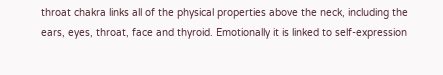throat chakra links all of the physical properties above the neck, including the ears, eyes, throat, face and thyroid. Emotionally it is linked to self-expression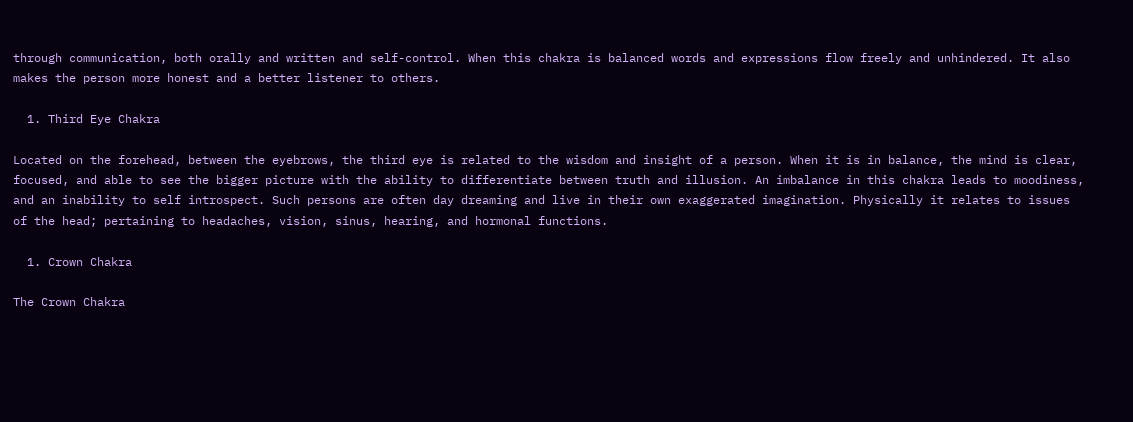through communication, both orally and written and self-control. When this chakra is balanced words and expressions flow freely and unhindered. It also makes the person more honest and a better listener to others.

  1. Third Eye Chakra

Located on the forehead, between the eyebrows, the third eye is related to the wisdom and insight of a person. When it is in balance, the mind is clear, focused, and able to see the bigger picture with the ability to differentiate between truth and illusion. An imbalance in this chakra leads to moodiness, and an inability to self introspect. Such persons are often day dreaming and live in their own exaggerated imagination. Physically it relates to issues of the head; pertaining to headaches, vision, sinus, hearing, and hormonal functions.

  1. Crown Chakra

The Crown Chakra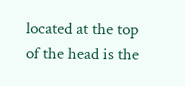located at the top of the head is the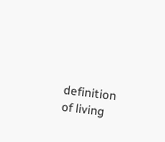definition of living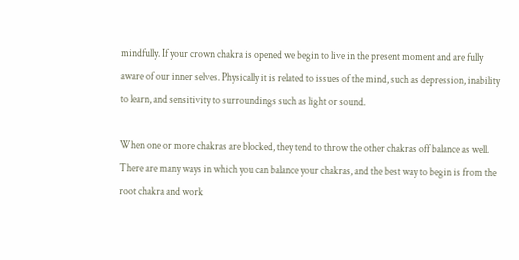mindfully. If your crown chakra is opened we begin to live in the present moment and are fully aware of our inner selves. Physically it is related to issues of the mind, such as depression, inability to learn, and sensitivity to surroundings such as light or sound.

When one or more chakras are blocked, they tend to throw the other chakras off balance as well. There are many ways in which you can balance your chakras, and the best way to begin is from the root chakra and work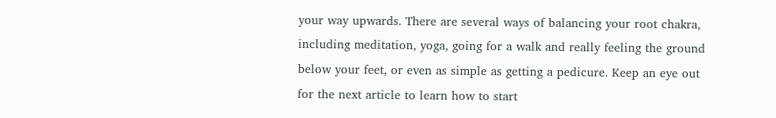your way upwards. There are several ways of balancing your root chakra, including meditation, yoga, going for a walk and really feeling the ground below your feet, or even as simple as getting a pedicure. Keep an eye out for the next article to learn how to start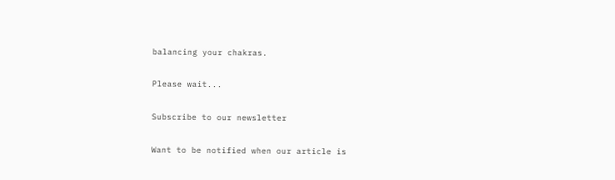balancing your chakras.

Please wait...

Subscribe to our newsletter

Want to be notified when our article is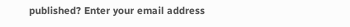published? Enter your email address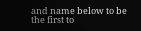and name below to be the first to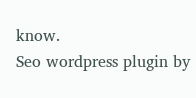know.
Seo wordpress plugin by